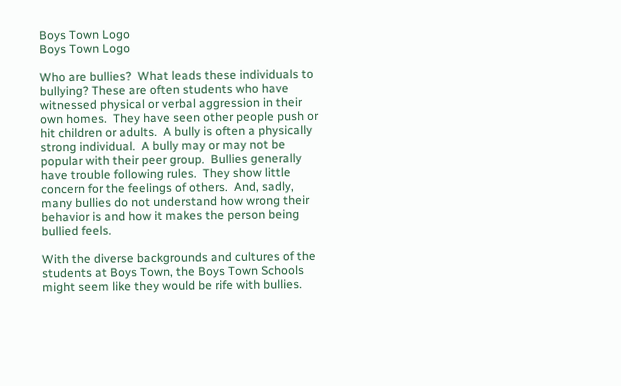Boys Town Logo
Boys Town Logo

Who are bullies?  What leads these individuals to bullying? These are often students who have witnessed physical or verbal aggression in their own homes.  They have seen other people push or hit children or adults.  A bully is often a physically strong individual.  A bully may or may not be popular with their peer group.  Bullies generally have trouble following rules.  They show little concern for the feelings of others.  And, sadly, many bullies do not understand how wrong their behavior is and how it makes the person being bullied feels.

With the diverse backgrounds and cultures of the students at Boys Town, the Boys Town Schools might seem like they would be rife with bullies.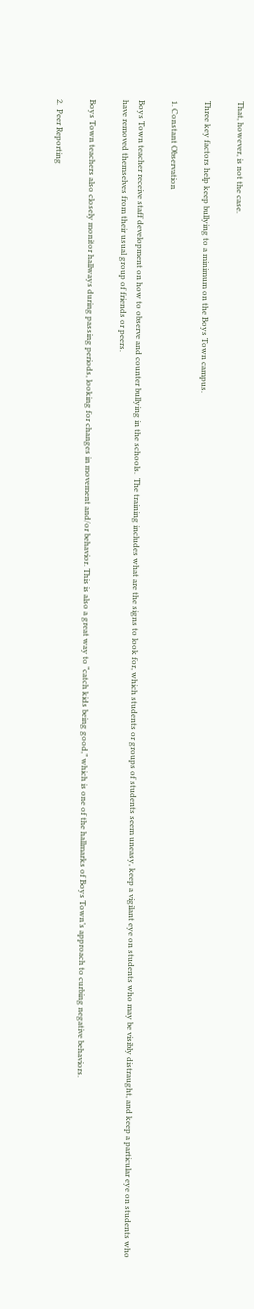That, however, is not the case.

Three key factors help keep bullying to a minimum on the Boys Town campus.

1. Constant Observation

Boys Town teacher receive staff development on how to observe and counter bullying in the schools.  The training includes what are the signs to look for, which students or groups of students seem uneasy, keep a vigilant eye on students who may be visibly distraught, and keep a particular eye on students who have removed themselves from their usual group of friends or peers.

Boys Town teachers also closely monitor hallways during passing periods, looking for changes in movement and/or behavior. This is also a great way to “catch kids being good,” which is one of the hallmarks of Boys Town’s approach to curbing negative behaviors.

2.  Peer Reporting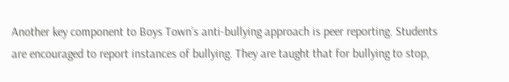Another key component to Boys Town’s anti-bullying approach is peer reporting. Students are encouraged to report instances of bullying. They are taught that for bullying to stop,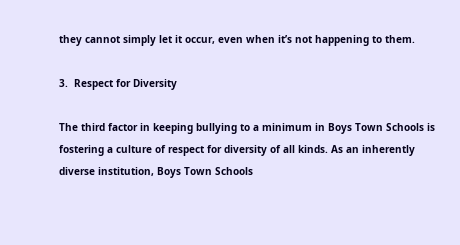they cannot simply let it occur, even when it’s not happening to them.

3.  Respect for Diversity

The third factor in keeping bullying to a minimum in Boys Town Schools is fostering a culture of respect for diversity of all kinds. As an inherently diverse institution, Boys Town Schools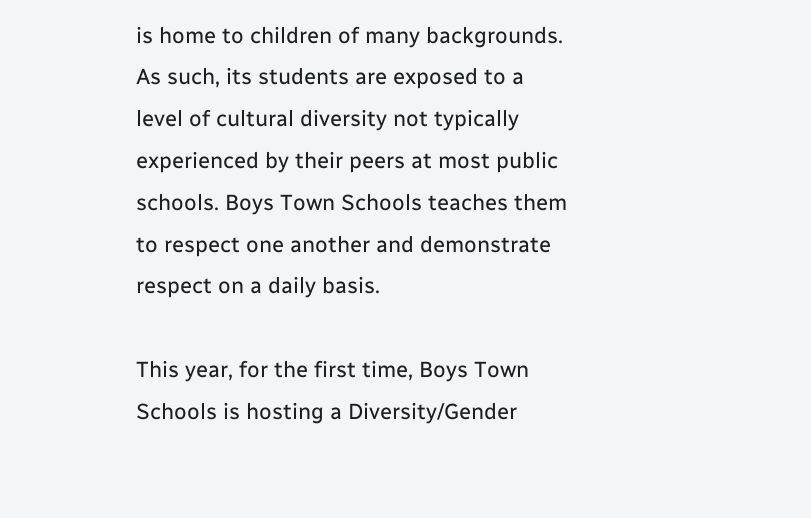is home to children of many backgrounds. As such, its students are exposed to a level of cultural diversity not typically experienced by their peers at most public schools. Boys Town Schools teaches them to respect one another and demonstrate respect on a daily basis.

This year, for the first time, Boys Town Schools is hosting a Diversity/Gender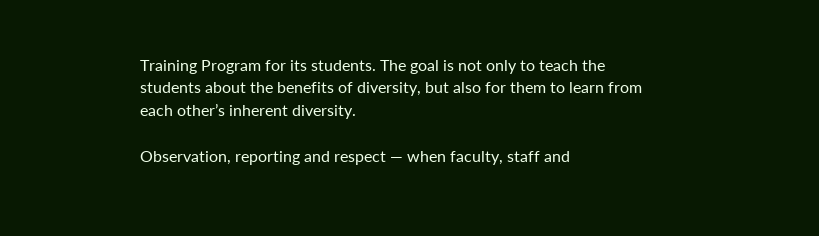Training Program for its students. The goal is not only to teach the students about the benefits of diversity, but also for them to learn from each other’s inherent diversity.

Observation, reporting and respect — when faculty, staff and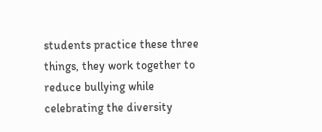students practice these three things, they work together to reduce bullying while celebrating the diversity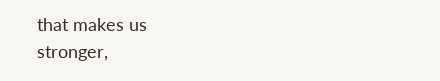that makes us stronger,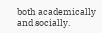both academically and socially.